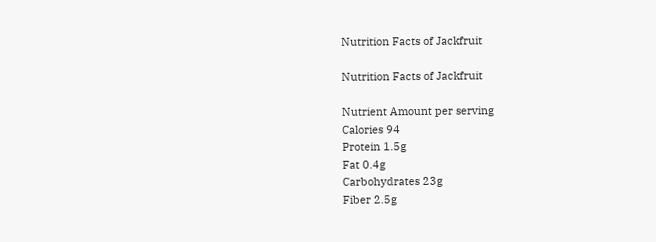Nutrition Facts of Jackfruit

Nutrition Facts of Jackfruit

Nutrient Amount per serving
Calories 94
Protein 1.5g
Fat 0.4g
Carbohydrates 23g
Fiber 2.5g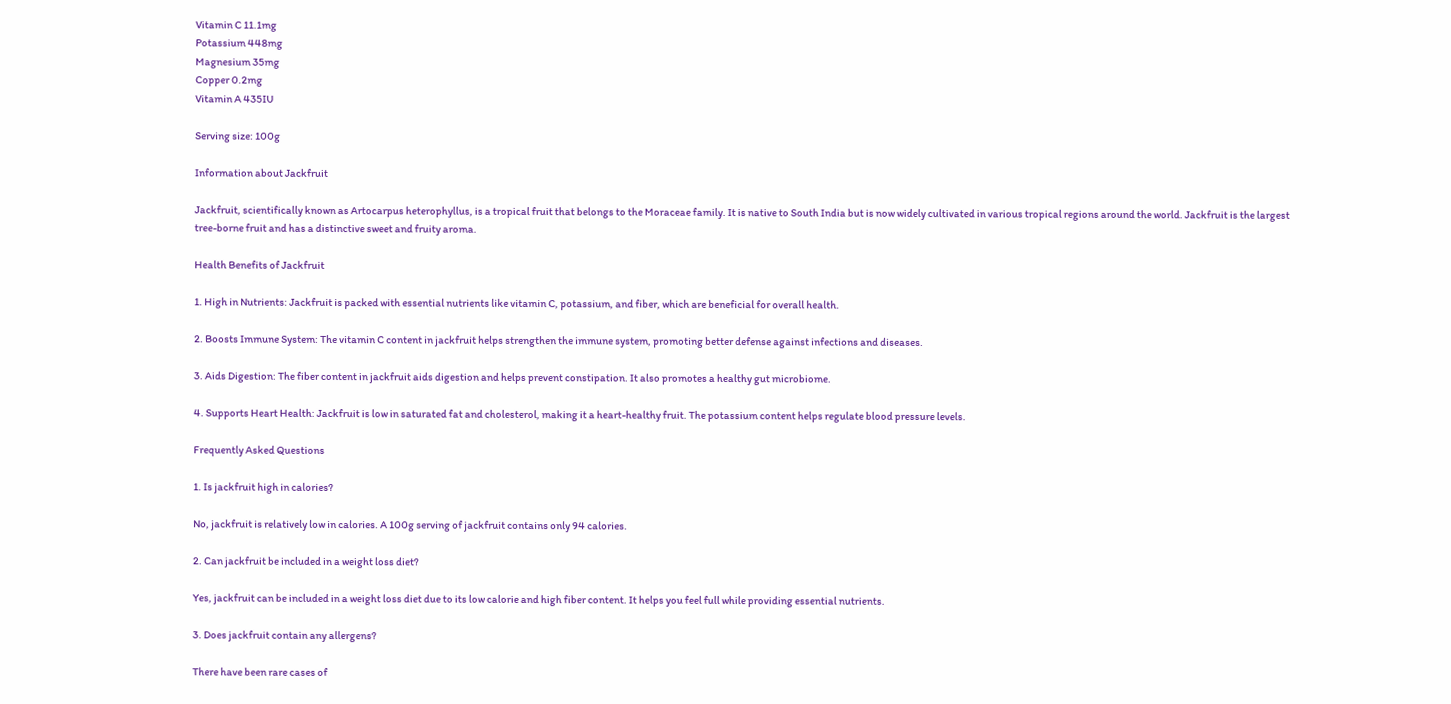Vitamin C 11.1mg
Potassium 448mg
Magnesium 35mg
Copper 0.2mg
Vitamin A 435IU

Serving size: 100g

Information about Jackfruit

Jackfruit, scientifically known as Artocarpus heterophyllus, is a tropical fruit that belongs to the Moraceae family. It is native to South India but is now widely cultivated in various tropical regions around the world. Jackfruit is the largest tree-borne fruit and has a distinctive sweet and fruity aroma.

Health Benefits of Jackfruit

1. High in Nutrients: Jackfruit is packed with essential nutrients like vitamin C, potassium, and fiber, which are beneficial for overall health.

2. Boosts Immune System: The vitamin C content in jackfruit helps strengthen the immune system, promoting better defense against infections and diseases.

3. Aids Digestion: The fiber content in jackfruit aids digestion and helps prevent constipation. It also promotes a healthy gut microbiome.

4. Supports Heart Health: Jackfruit is low in saturated fat and cholesterol, making it a heart-healthy fruit. The potassium content helps regulate blood pressure levels.

Frequently Asked Questions

1. Is jackfruit high in calories?

No, jackfruit is relatively low in calories. A 100g serving of jackfruit contains only 94 calories.

2. Can jackfruit be included in a weight loss diet?

Yes, jackfruit can be included in a weight loss diet due to its low calorie and high fiber content. It helps you feel full while providing essential nutrients.

3. Does jackfruit contain any allergens?

There have been rare cases of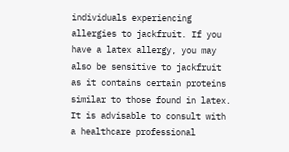individuals experiencing allergies to jackfruit. If you have a latex allergy, you may also be sensitive to jackfruit as it contains certain proteins similar to those found in latex. It is advisable to consult with a healthcare professional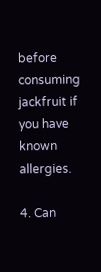before consuming jackfruit if you have known allergies.

4. Can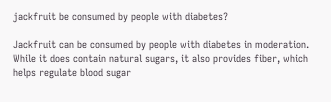jackfruit be consumed by people with diabetes?

Jackfruit can be consumed by people with diabetes in moderation. While it does contain natural sugars, it also provides fiber, which helps regulate blood sugar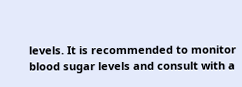levels. It is recommended to monitor blood sugar levels and consult with a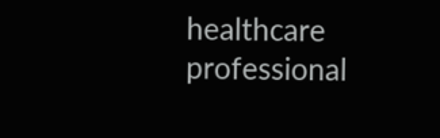healthcare professional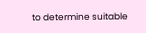to determine suitable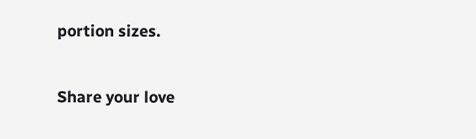portion sizes.

Share your love